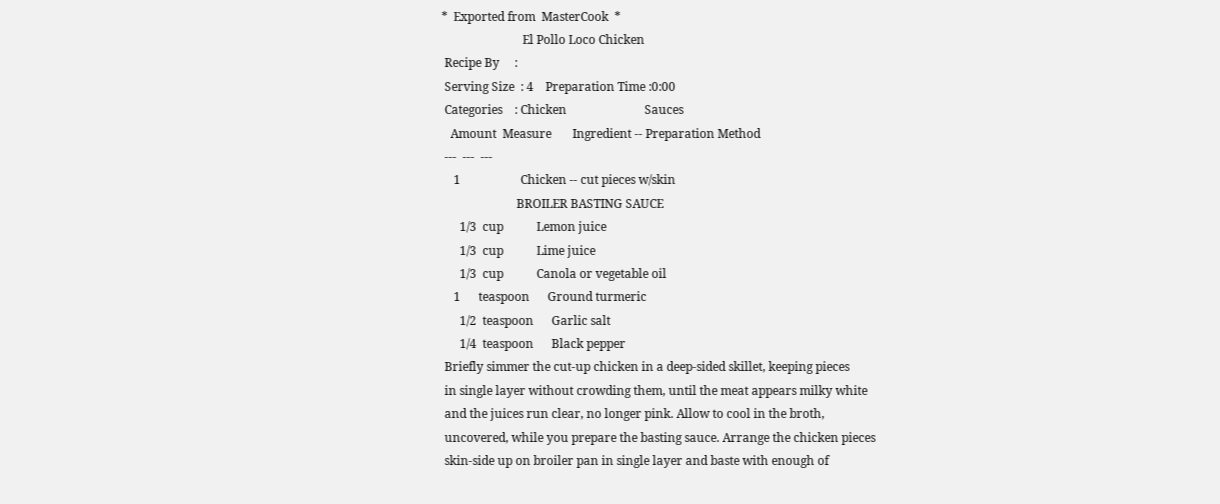*  Exported from  MasterCook  *
                           El Pollo Loco Chicken
 Recipe By     :
 Serving Size  : 4    Preparation Time :0:00
 Categories    : Chicken                          Sauces
   Amount  Measure       Ingredient -- Preparation Method
 ---  ---  ---
    1                    Chicken -- cut pieces w/skin
                         BROILER BASTING SAUCE
      1/3  cup           Lemon juice
      1/3  cup           Lime juice
      1/3  cup           Canola or vegetable oil
    1      teaspoon      Ground turmeric
      1/2  teaspoon      Garlic salt
      1/4  teaspoon      Black pepper
 Briefly simmer the cut-up chicken in a deep-sided skillet, keeping pieces
 in single layer without crowding them, until the meat appears milky white
 and the juices run clear, no longer pink. Allow to cool in the broth,
 uncovered, while you prepare the basting sauce. Arrange the chicken pieces
 skin-side up on broiler pan in single layer and baste with enough of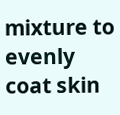mixture to evenly coat skin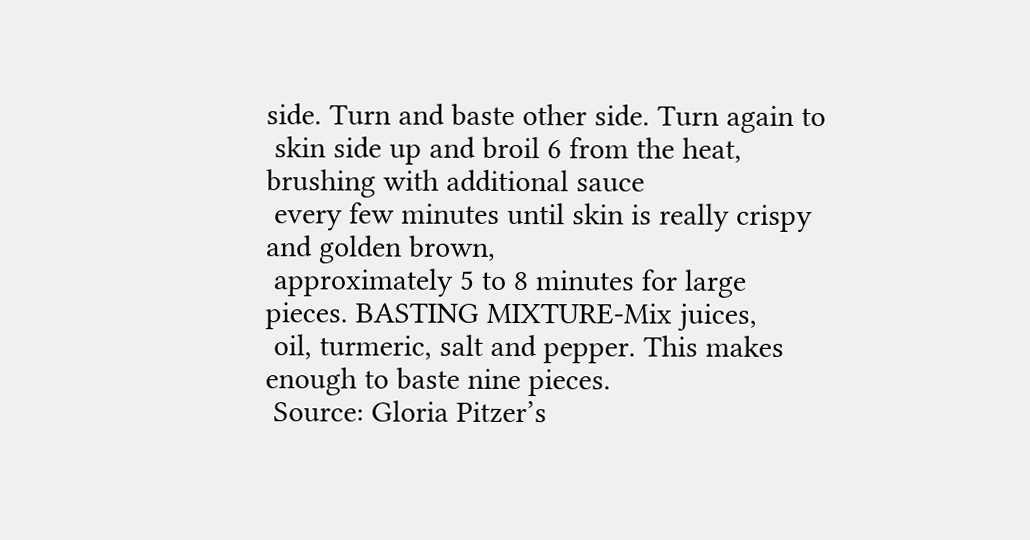side. Turn and baste other side. Turn again to
 skin side up and broil 6 from the heat, brushing with additional sauce
 every few minutes until skin is really crispy and golden brown,
 approximately 5 to 8 minutes for large pieces. BASTING MIXTURE-Mix juices,
 oil, turmeric, salt and pepper. This makes enough to baste nine pieces.
 Source: Gloria Pitzer’s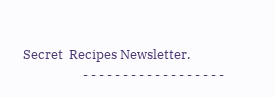Secret  Recipes Newsletter.
                    - - - - - - - - - - - - - - - - - -